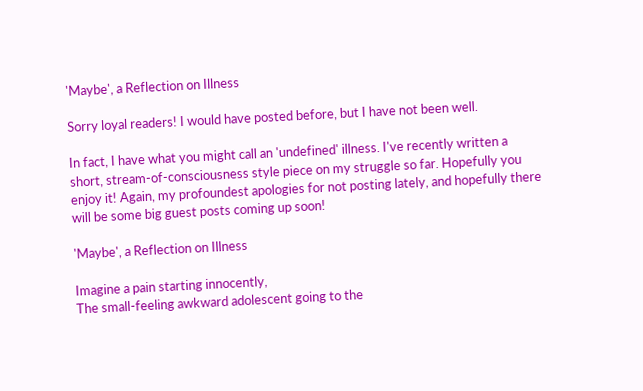'Maybe', a Reflection on Illness

Sorry loyal readers! I would have posted before, but I have not been well.

In fact, I have what you might call an 'undefined' illness. I've recently written a short, stream-of-consciousness style piece on my struggle so far. Hopefully you enjoy it! Again, my profoundest apologies for not posting lately, and hopefully there will be some big guest posts coming up soon!

'Maybe', a Reflection on Illness

Imagine a pain starting innocently,
The small-feeling awkward adolescent going to the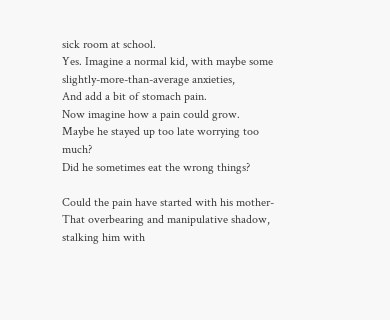sick room at school.
Yes. Imagine a normal kid, with maybe some slightly-more-than-average anxieties,
And add a bit of stomach pain.
Now imagine how a pain could grow.
Maybe he stayed up too late worrying too much?
Did he sometimes eat the wrong things?

Could the pain have started with his mother- That overbearing and manipulative shadow, stalking him with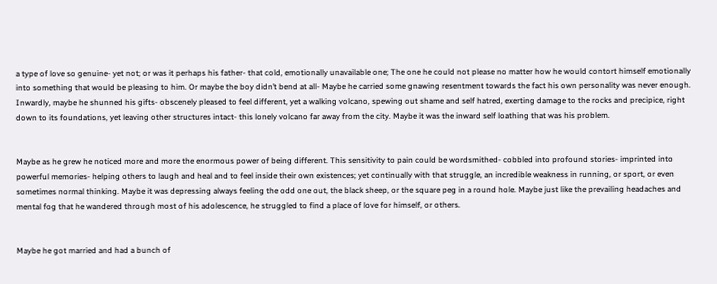a type of love so genuine- yet not; or was it perhaps his father- that cold, emotionally unavailable one; The one he could not please no matter how he would contort himself emotionally into something that would be pleasing to him. Or maybe the boy didn’t bend at all- Maybe he carried some gnawing resentment towards the fact his own personality was never enough. Inwardly, maybe he shunned his gifts- obscenely pleased to feel different, yet a walking volcano, spewing out shame and self hatred, exerting damage to the rocks and precipice, right down to its foundations, yet leaving other structures intact- this lonely volcano far away from the city. Maybe it was the inward self loathing that was his problem.


Maybe as he grew he noticed more and more the enormous power of being different. This sensitivity to pain could be wordsmithed- cobbled into profound stories- imprinted into powerful memories- helping others to laugh and heal and to feel inside their own existences; yet continually with that struggle, an incredible weakness in running, or sport, or even sometimes normal thinking. Maybe it was depressing always feeling the odd one out, the black sheep, or the square peg in a round hole. Maybe just like the prevailing headaches and mental fog that he wandered through most of his adolescence, he struggled to find a place of love for himself, or others.


Maybe he got married and had a bunch of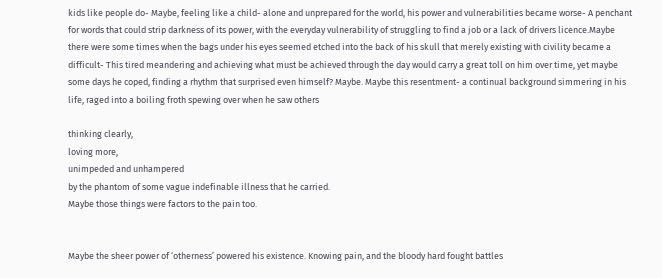kids like people do- Maybe, feeling like a child- alone and unprepared for the world, his power and vulnerabilities became worse- A penchant for words that could strip darkness of its power, with the everyday vulnerability of struggling to find a job or a lack of drivers licence.Maybe there were some times when the bags under his eyes seemed etched into the back of his skull that merely existing with civility became a difficult- This tired meandering and achieving what must be achieved through the day would carry a great toll on him over time, yet maybe some days he coped, finding a rhythm that surprised even himself? Maybe. Maybe this resentment- a continual background simmering in his life, raged into a boiling froth spewing over when he saw others

thinking clearly,
loving more,
unimpeded and unhampered
by the phantom of some vague indefinable illness that he carried.
Maybe those things were factors to the pain too.


Maybe the sheer power of ‘otherness’ powered his existence. Knowing pain, and the bloody hard fought battles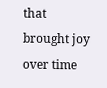that brought joy over time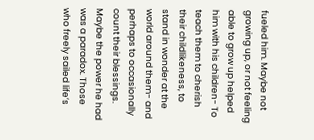fueled him. Maybe not growing up, or not feeling able to grow up helped him with his children- To teach them to cherish their childlikeness, to stand in wonder at the world around them- and perhaps to occasionally count their blessings. Maybe the power he had was a paradox. Those who freely sailed life’s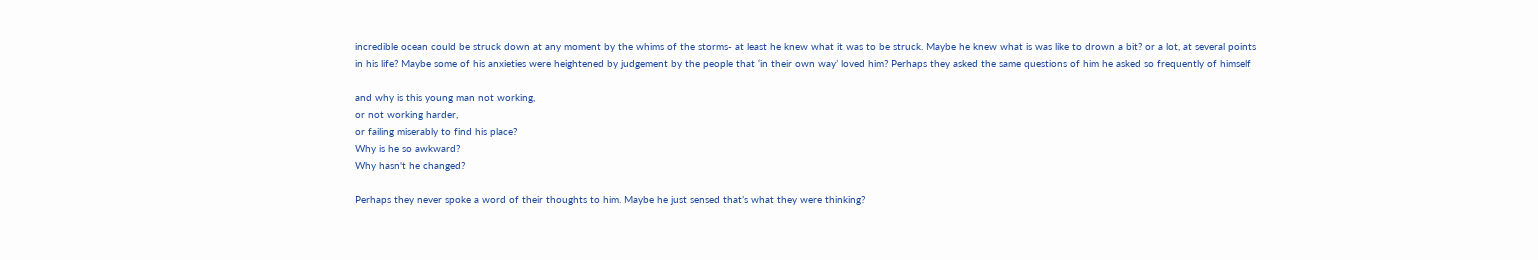incredible ocean could be struck down at any moment by the whims of the storms- at least he knew what it was to be struck. Maybe he knew what is was like to drown a bit? or a lot, at several points in his life? Maybe some of his anxieties were heightened by judgement by the people that ‘in their own way’ loved him? Perhaps they asked the same questions of him he asked so frequently of himself

and why is this young man not working,
or not working harder,
or failing miserably to find his place?
Why is he so awkward?
Why hasn't he changed?

Perhaps they never spoke a word of their thoughts to him. Maybe he just sensed that’s what they were thinking?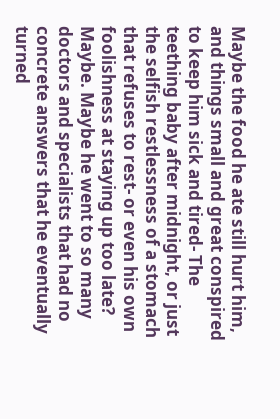Maybe the food he ate still hurt him, and things small and great conspired to keep him sick and tired- The teething baby after midnight, or just the selfish restlessness of a stomach that refuses to rest- or even his own foolishness at staying up too late? Maybe. Maybe he went to so many doctors and specialists that had no concrete answers that he eventually turned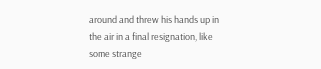around and threw his hands up in the air in a final resignation, like some strange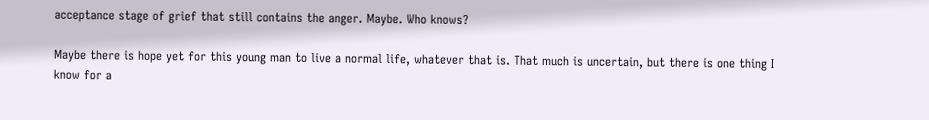acceptance stage of grief that still contains the anger. Maybe. Who knows?

Maybe there is hope yet for this young man to live a normal life, whatever that is. That much is uncertain, but there is one thing I know for a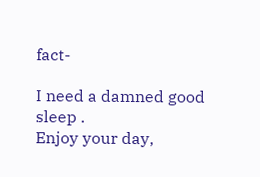fact-

I need a damned good sleep .
Enjoy your day,